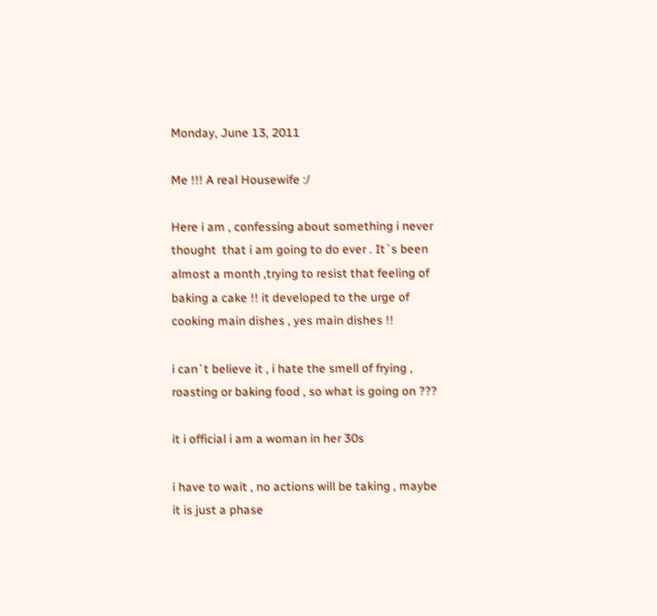Monday, June 13, 2011

Me !!! A real Housewife :/

Here i am , confessing about something i never thought  that i am going to do ever . It`s been almost a month ,trying to resist that feeling of baking a cake !! it developed to the urge of cooking main dishes , yes main dishes !!

i can`t believe it , i hate the smell of frying , roasting or baking food , so what is going on ???

it i official i am a woman in her 30s

i have to wait , no actions will be taking , maybe it is just a phase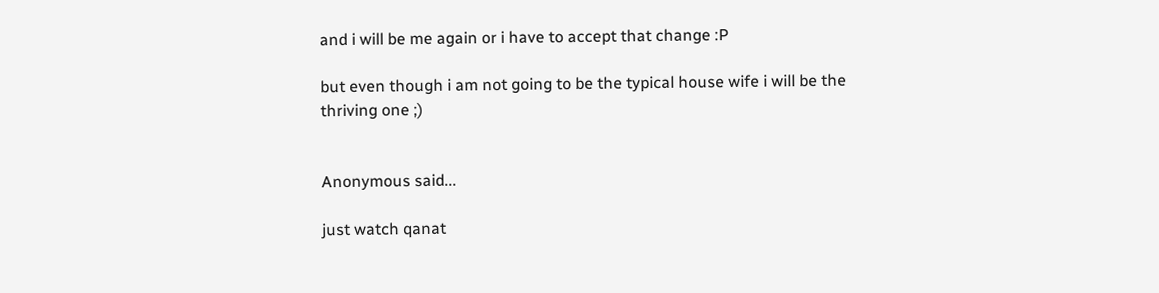and i will be me again or i have to accept that change :P

but even though i am not going to be the typical house wife i will be the thriving one ;)


Anonymous said...

just watch qanat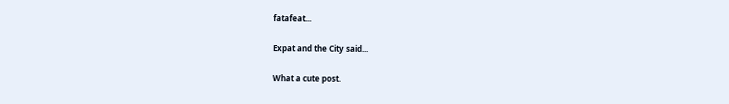fatafeat...

Expat and the City said...

What a cute post.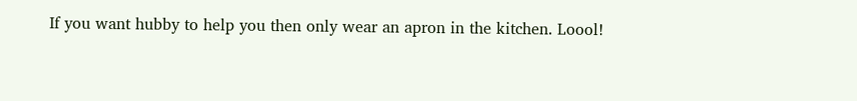If you want hubby to help you then only wear an apron in the kitchen. Loool!